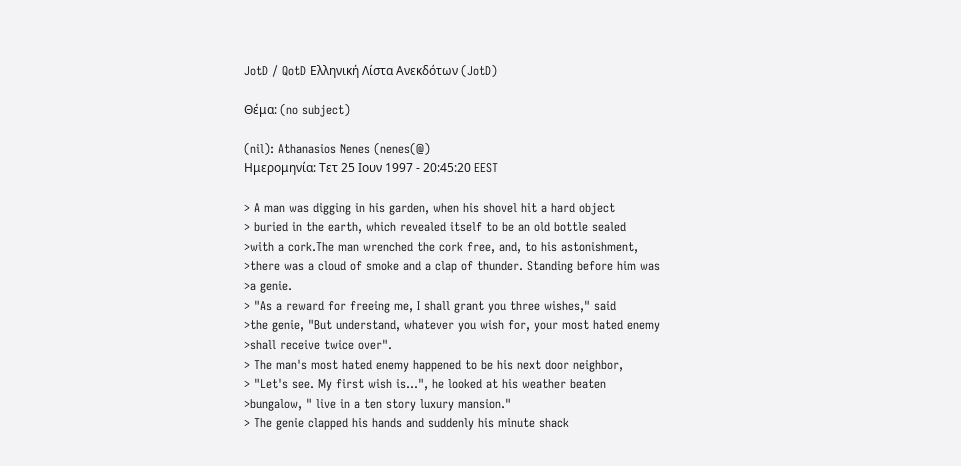JotD / QotD Ελληνική Λίστα Ανεκδότων (JotD)

Θέμα: (no subject)

(nil): Athanasios Nenes (nenes(@)
Ημερομηνία: Τετ 25 Ιουν 1997 - 20:45:20 EEST

> A man was digging in his garden, when his shovel hit a hard object
> buried in the earth, which revealed itself to be an old bottle sealed
>with a cork.The man wrenched the cork free, and, to his astonishment,
>there was a cloud of smoke and a clap of thunder. Standing before him was
>a genie.
> "As a reward for freeing me, I shall grant you three wishes," said
>the genie, "But understand, whatever you wish for, your most hated enemy
>shall receive twice over".
> The man's most hated enemy happened to be his next door neighbor,
> "Let's see. My first wish is...", he looked at his weather beaten
>bungalow, " live in a ten story luxury mansion."
> The genie clapped his hands and suddenly his minute shack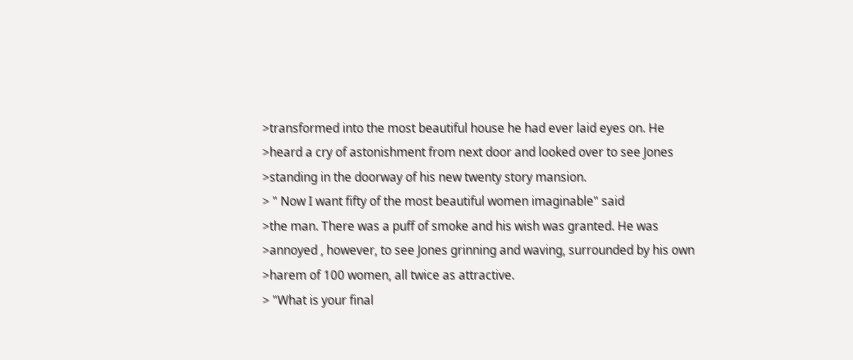>transformed into the most beautiful house he had ever laid eyes on. He
>heard a cry of astonishment from next door and looked over to see Jones
>standing in the doorway of his new twenty story mansion.
> " Now I want fifty of the most beautiful women imaginable" said
>the man. There was a puff of smoke and his wish was granted. He was
>annoyed , however, to see Jones grinning and waving, surrounded by his own
>harem of 100 women, all twice as attractive.
> "What is your final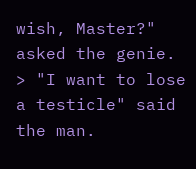wish, Master?" asked the genie.
> "I want to lose a testicle" said the man.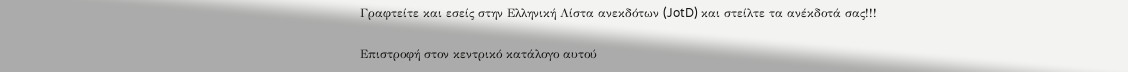Γραφτείτε και εσείς στην Ελληνική Λίστα ανεκδότων (JotD) και στείλτε τα ανέκδοτά σας!!!

Επιστροφή στον κεντρικό κατάλογο αυτού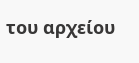του αρχείου